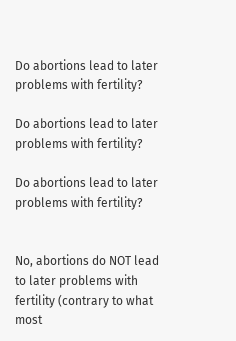Do abortions lead to later problems with fertility?

Do abortions lead to later problems with fertility?

Do abortions lead to later problems with fertility?


No, abortions do NOT lead to later problems with fertility (contrary to what most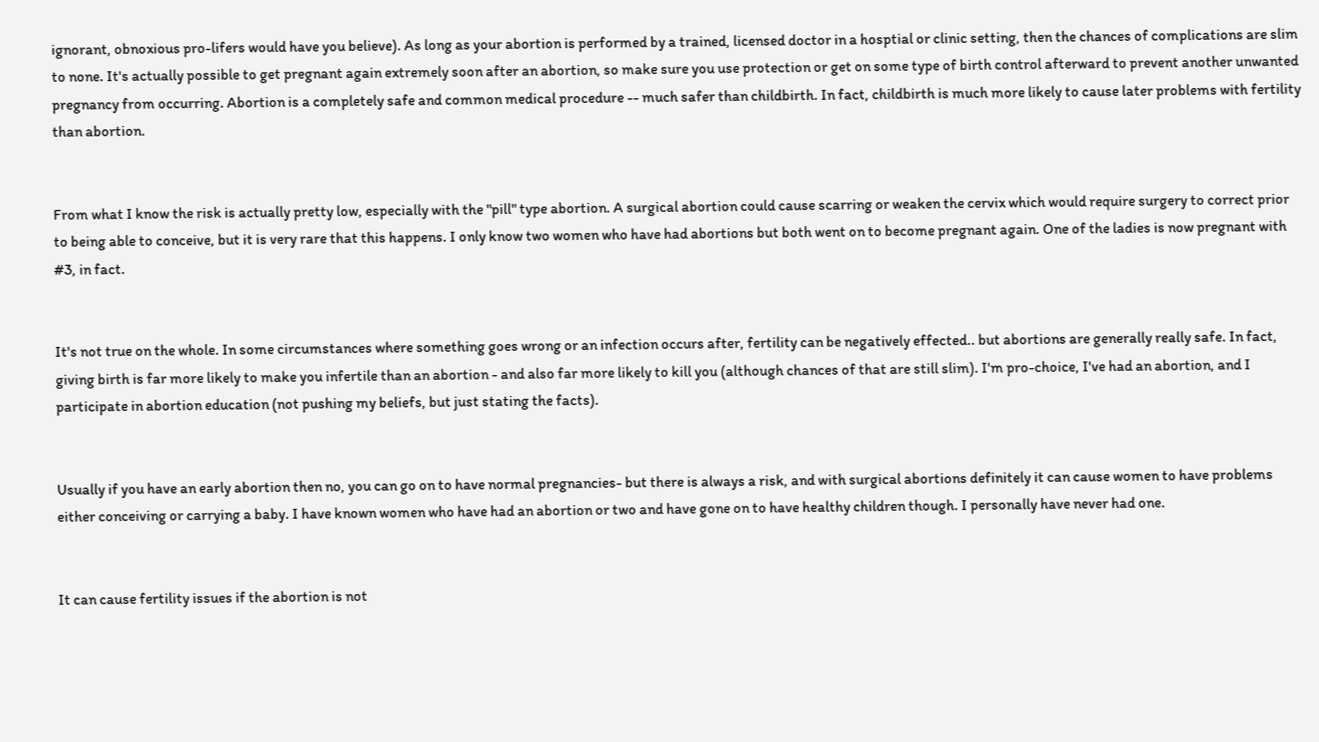ignorant, obnoxious pro-lifers would have you believe). As long as your abortion is performed by a trained, licensed doctor in a hosptial or clinic setting, then the chances of complications are slim to none. It's actually possible to get pregnant again extremely soon after an abortion, so make sure you use protection or get on some type of birth control afterward to prevent another unwanted pregnancy from occurring. Abortion is a completely safe and common medical procedure -- much safer than childbirth. In fact, childbirth is much more likely to cause later problems with fertility than abortion.


From what I know the risk is actually pretty low, especially with the "pill" type abortion. A surgical abortion could cause scarring or weaken the cervix which would require surgery to correct prior to being able to conceive, but it is very rare that this happens. I only know two women who have had abortions but both went on to become pregnant again. One of the ladies is now pregnant with #3, in fact.


It's not true on the whole. In some circumstances where something goes wrong or an infection occurs after, fertility can be negatively effected.. but abortions are generally really safe. In fact, giving birth is far more likely to make you infertile than an abortion - and also far more likely to kill you (although chances of that are still slim). I'm pro-choice, I've had an abortion, and I participate in abortion education (not pushing my beliefs, but just stating the facts).


Usually if you have an early abortion then no, you can go on to have normal pregnancies- but there is always a risk, and with surgical abortions definitely it can cause women to have problems either conceiving or carrying a baby. I have known women who have had an abortion or two and have gone on to have healthy children though. I personally have never had one.


It can cause fertility issues if the abortion is not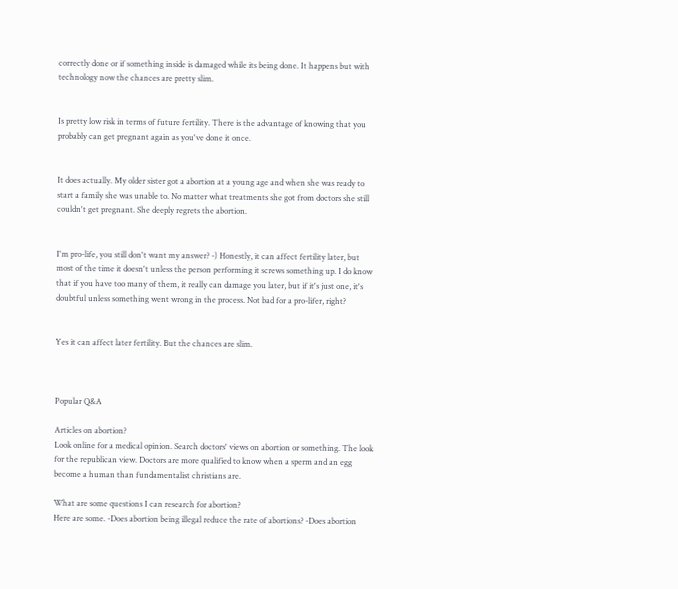correctly done or if something inside is damaged while its being done. It happens but with technology now the chances are pretty slim.


Is pretty low risk in terms of future fertility. There is the advantage of knowing that you probably can get pregnant again as you've done it once.


It does actually. My older sister got a abortion at a young age and when she was ready to start a family she was unable to. No matter what treatments she got from doctors she still couldn't get pregnant. She deeply regrets the abortion.


I'm pro-life, you still don't want my answer? -) Honestly, it can affect fertility later, but most of the time it doesn't unless the person performing it screws something up. I do know that if you have too many of them, it really can damage you later, but if it's just one, it's doubtful unless something went wrong in the process. Not bad for a pro-lifer, right?


Yes it can affect later fertility. But the chances are slim.



Popular Q&A

Articles on abortion?
Look online for a medical opinion. Search doctors' views on abortion or something. The look for the republican view. Doctors are more qualified to know when a sperm and an egg become a human than fundamentalist christians are.

What are some questions I can research for abortion?
Here are some. -Does abortion being illegal reduce the rate of abortions? -Does abortion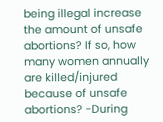being illegal increase the amount of unsafe abortions? If so, how many women annually are killed/injured because of unsafe abortions? -During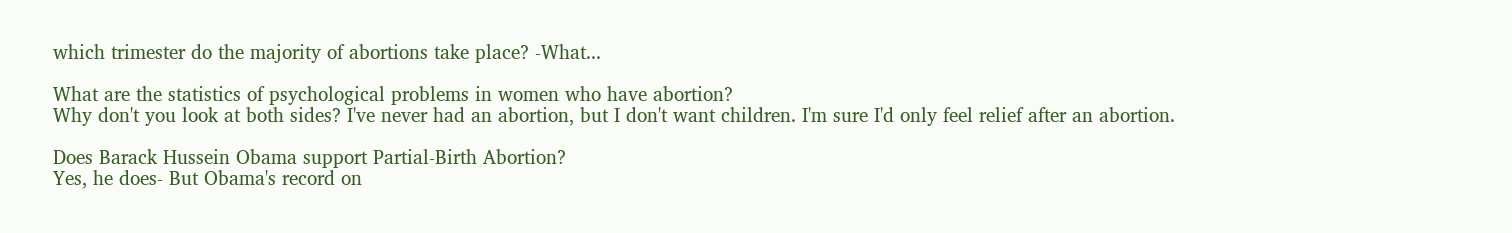which trimester do the majority of abortions take place? -What...

What are the statistics of psychological problems in women who have abortion?
Why don't you look at both sides? I've never had an abortion, but I don't want children. I'm sure I'd only feel relief after an abortion.

Does Barack Hussein Obama support Partial-Birth Abortion?
Yes, he does- But Obama's record on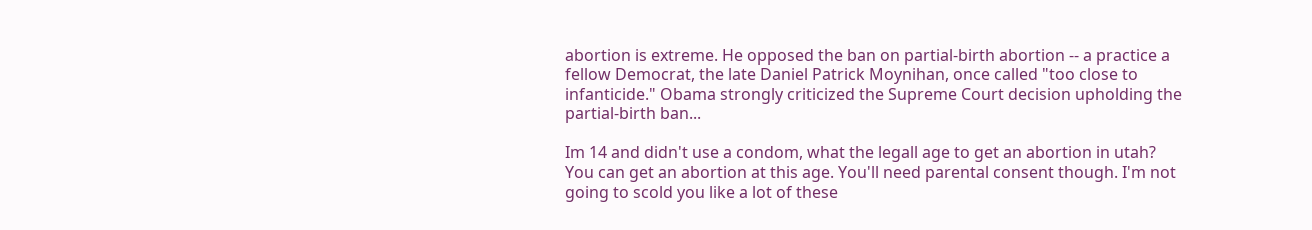abortion is extreme. He opposed the ban on partial-birth abortion -- a practice a fellow Democrat, the late Daniel Patrick Moynihan, once called "too close to infanticide." Obama strongly criticized the Supreme Court decision upholding the partial-birth ban...

Im 14 and didn't use a condom, what the legall age to get an abortion in utah?
You can get an abortion at this age. You'll need parental consent though. I'm not going to scold you like a lot of these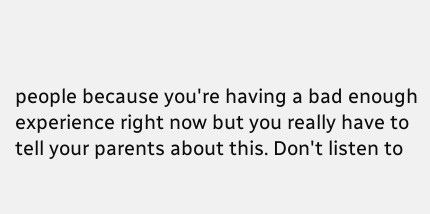people because you're having a bad enough experience right now but you really have to tell your parents about this. Don't listen to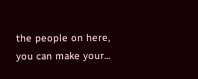the people on here, you can make your...